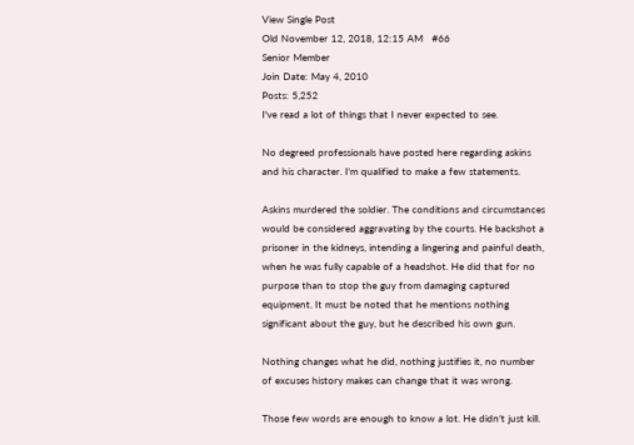View Single Post
Old November 12, 2018, 12:15 AM   #66
Senior Member
Join Date: May 4, 2010
Posts: 5,252
I've read a lot of things that I never expected to see.

No degreed professionals have posted here regarding askins and his character. I'm qualified to make a few statements.

Askins murdered the soldier. The conditions and circumstances would be considered aggravating by the courts. He backshot a prisoner in the kidneys, intending a lingering and painful death, when he was fully capable of a headshot. He did that for no purpose than to stop the guy from damaging captured equipment. It must be noted that he mentions nothing significant about the guy, but he described his own gun.

Nothing changes what he did, nothing justifies it, no number of excuses history makes can change that it was wrong.

Those few words are enough to know a lot. He didn't just kill.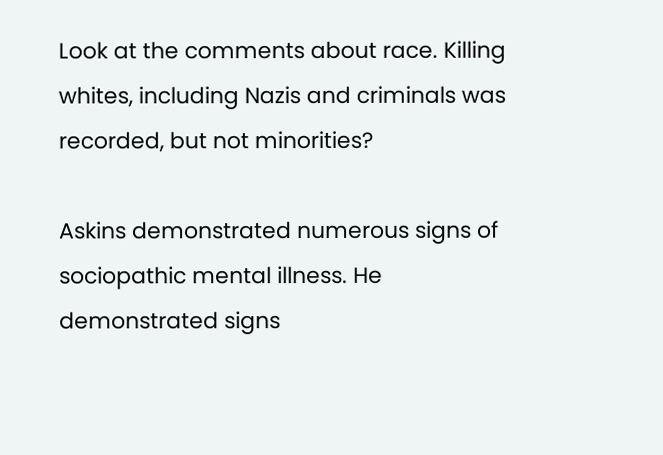Look at the comments about race. Killing whites, including Nazis and criminals was recorded, but not minorities?

Askins demonstrated numerous signs of sociopathic mental illness. He demonstrated signs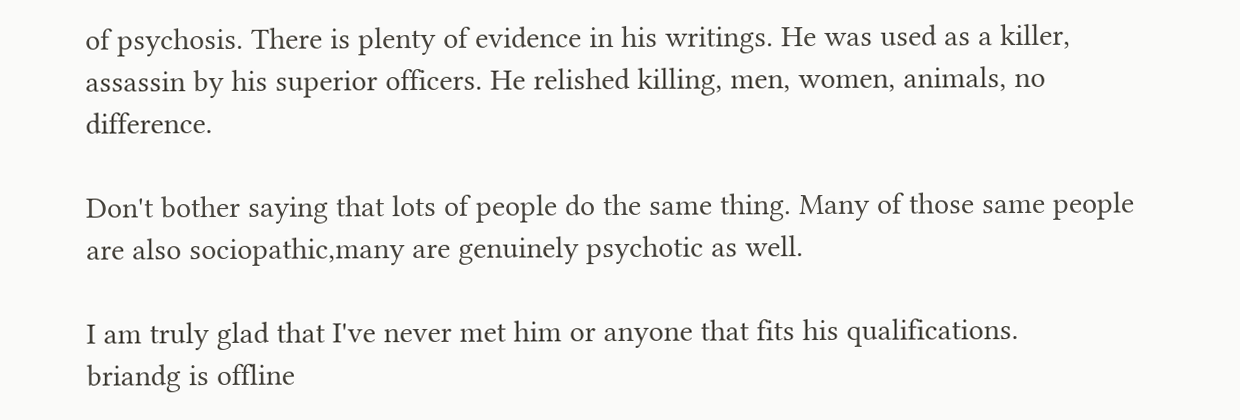of psychosis. There is plenty of evidence in his writings. He was used as a killer, assassin by his superior officers. He relished killing, men, women, animals, no difference.

Don't bother saying that lots of people do the same thing. Many of those same people are also sociopathic,many are genuinely psychotic as well.

I am truly glad that I've never met him or anyone that fits his qualifications.
briandg is offline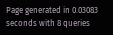Page generated in 0.03083 seconds with 8 queries